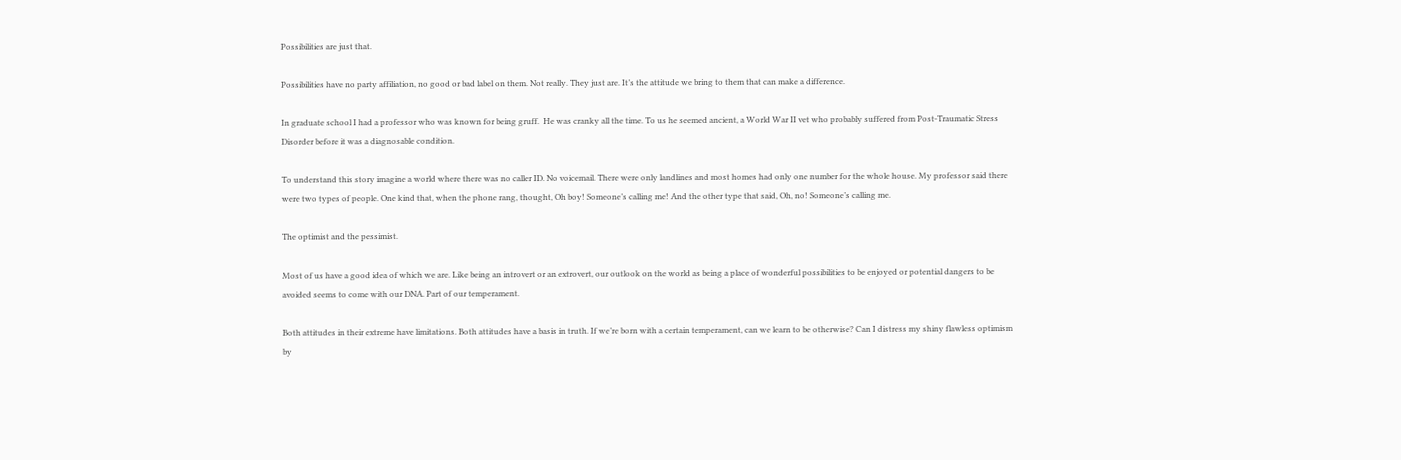Possibilities are just that.

Possibilities have no party affiliation, no good or bad label on them. Not really. They just are. It’s the attitude we bring to them that can make a difference.

In graduate school I had a professor who was known for being gruff.  He was cranky all the time. To us he seemed ancient, a World War II vet who probably suffered from Post-Traumatic Stress Disorder before it was a diagnosable condition.

To understand this story imagine a world where there was no caller ID. No voicemail. There were only landlines and most homes had only one number for the whole house. My professor said there were two types of people. One kind that, when the phone rang, thought, Oh boy! Someone’s calling me! And the other type that said, Oh, no! Someone’s calling me.

The optimist and the pessimist.

Most of us have a good idea of which we are. Like being an introvert or an extrovert, our outlook on the world as being a place of wonderful possibilities to be enjoyed or potential dangers to be avoided seems to come with our DNA. Part of our temperament.

Both attitudes in their extreme have limitations. Both attitudes have a basis in truth. If we’re born with a certain temperament, can we learn to be otherwise? Can I distress my shiny flawless optimism by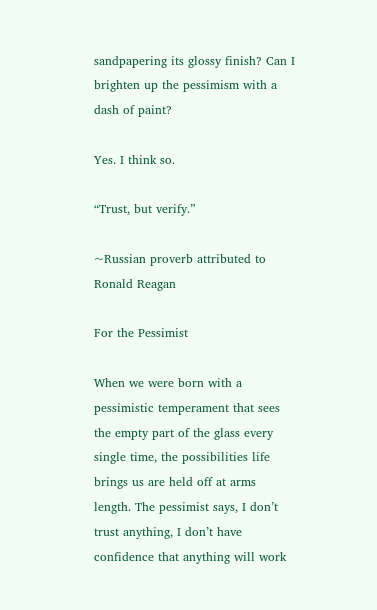sandpapering its glossy finish? Can I brighten up the pessimism with a dash of paint?

Yes. I think so.

“Trust, but verify.”

~Russian proverb attributed to Ronald Reagan

For the Pessimist

When we were born with a pessimistic temperament that sees the empty part of the glass every single time, the possibilities life brings us are held off at arms length. The pessimist says, I don’t trust anything, I don’t have confidence that anything will work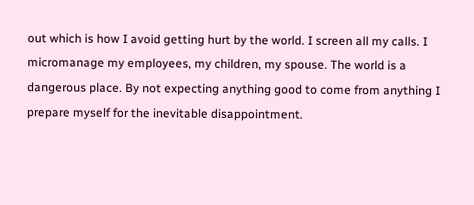out which is how I avoid getting hurt by the world. I screen all my calls. I micromanage my employees, my children, my spouse. The world is a dangerous place. By not expecting anything good to come from anything I prepare myself for the inevitable disappointment.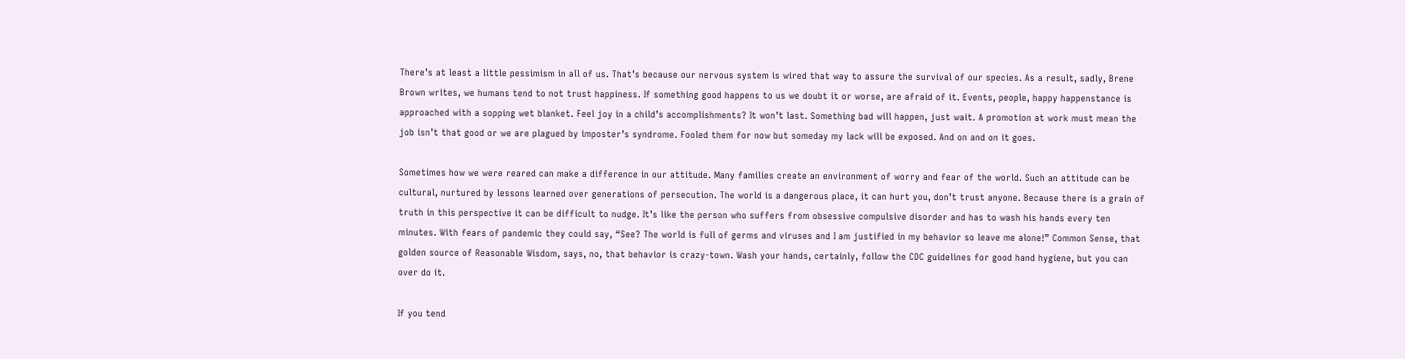There’s at least a little pessimism in all of us. That’s because our nervous system is wired that way to assure the survival of our species. As a result, sadly, Brene Brown writes, we humans tend to not trust happiness. If something good happens to us we doubt it or worse, are afraid of it. Events, people, happy happenstance is approached with a sopping wet blanket. Feel joy in a child’s accomplishments? It won’t last. Something bad will happen, just wait. A promotion at work must mean the job isn’t that good or we are plagued by imposter’s syndrome. Fooled them for now but someday my lack will be exposed. And on and on it goes.

Sometimes how we were reared can make a difference in our attitude. Many families create an environment of worry and fear of the world. Such an attitude can be cultural, nurtured by lessons learned over generations of persecution. The world is a dangerous place, it can hurt you, don’t trust anyone. Because there is a grain of truth in this perspective it can be difficult to nudge. It’s like the person who suffers from obsessive compulsive disorder and has to wash his hands every ten minutes. With fears of pandemic they could say, “See? The world is full of germs and viruses and I am justified in my behavior so leave me alone!” Common Sense, that golden source of Reasonable Wisdom, says, no, that behavior is crazy-town. Wash your hands, certainly, follow the CDC guidelines for good hand hygiene, but you can over do it.

If you tend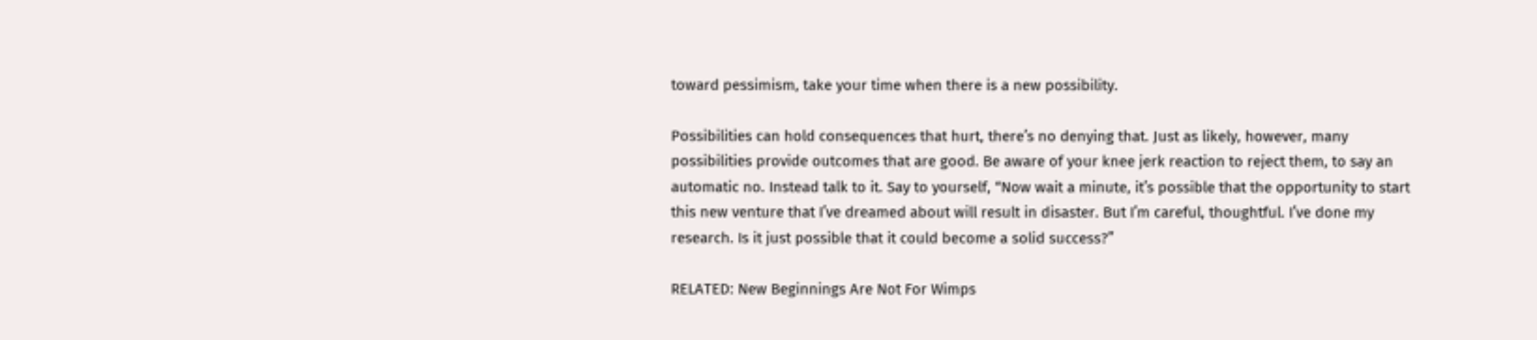toward pessimism, take your time when there is a new possibility.

Possibilities can hold consequences that hurt, there’s no denying that. Just as likely, however, many possibilities provide outcomes that are good. Be aware of your knee jerk reaction to reject them, to say an automatic no. Instead talk to it. Say to yourself, “Now wait a minute, it’s possible that the opportunity to start this new venture that I’ve dreamed about will result in disaster. But I’m careful, thoughtful. I’ve done my research. Is it just possible that it could become a solid success?”

RELATED: New Beginnings Are Not For Wimps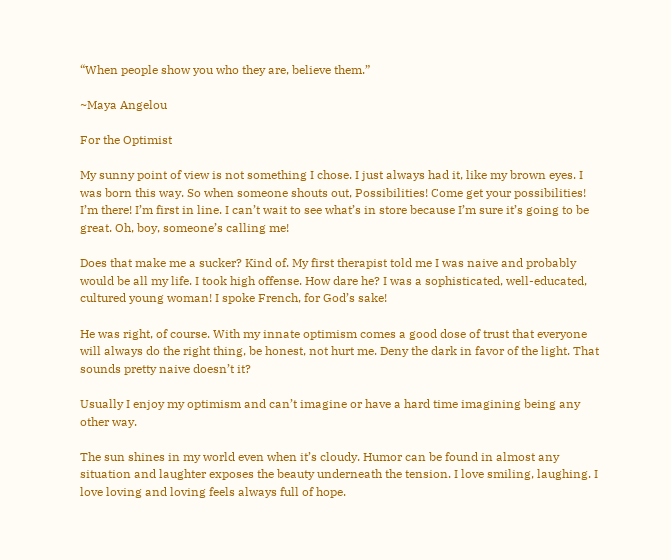“When people show you who they are, believe them.”

~Maya Angelou

For the Optimist

My sunny point of view is not something I chose. I just always had it, like my brown eyes. I was born this way. So when someone shouts out, Possibilities! Come get your possibilities! I’m there! I’m first in line. I can’t wait to see what’s in store because I’m sure it’s going to be great. Oh, boy, someone’s calling me!

Does that make me a sucker? Kind of. My first therapist told me I was naive and probably would be all my life. I took high offense. How dare he? I was a sophisticated, well-educated, cultured young woman! I spoke French, for God’s sake!

He was right, of course. With my innate optimism comes a good dose of trust that everyone will always do the right thing, be honest, not hurt me. Deny the dark in favor of the light. That sounds pretty naive doesn’t it?

Usually I enjoy my optimism and can’t imagine or have a hard time imagining being any other way.

The sun shines in my world even when it’s cloudy. Humor can be found in almost any situation and laughter exposes the beauty underneath the tension. I love smiling, laughing. I love loving and loving feels always full of hope.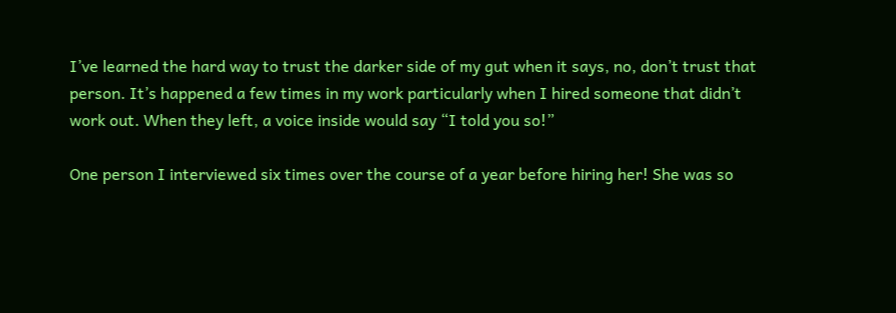I’ve learned the hard way to trust the darker side of my gut when it says, no, don’t trust that person. It’s happened a few times in my work particularly when I hired someone that didn’t work out. When they left, a voice inside would say “I told you so!”

One person I interviewed six times over the course of a year before hiring her! She was so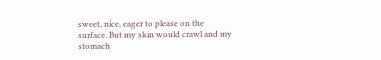sweet, nice, eager to please on the surface. But my skin would crawl and my stomach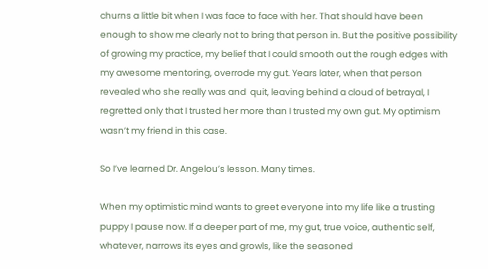churns a little bit when I was face to face with her. That should have been enough to show me clearly not to bring that person in. But the positive possibility of growing my practice, my belief that I could smooth out the rough edges with my awesome mentoring, overrode my gut. Years later, when that person revealed who she really was and  quit, leaving behind a cloud of betrayal, I regretted only that I trusted her more than I trusted my own gut. My optimism wasn’t my friend in this case.

So I’ve learned Dr. Angelou’s lesson. Many times.

When my optimistic mind wants to greet everyone into my life like a trusting puppy I pause now. If a deeper part of me, my gut, true voice, authentic self, whatever, narrows its eyes and growls, like the seasoned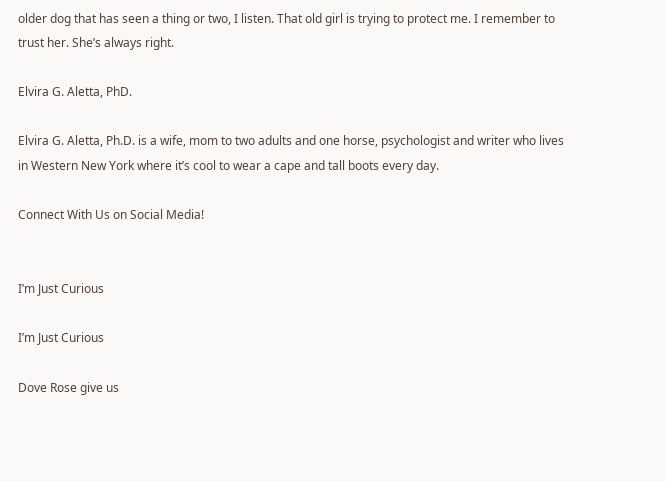older dog that has seen a thing or two, I listen. That old girl is trying to protect me. I remember to trust her. She’s always right.

Elvira G. Aletta, PhD.

Elvira G. Aletta, Ph.D. is a wife, mom to two adults and one horse, psychologist and writer who lives in Western New York where it’s cool to wear a cape and tall boots every day.

Connect With Us on Social Media!


I’m Just Curious

I’m Just Curious

Dove Rose give us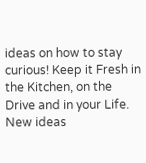ideas on how to stay curious! Keep it Fresh in the Kitchen, on the Drive and in your Life. New ideas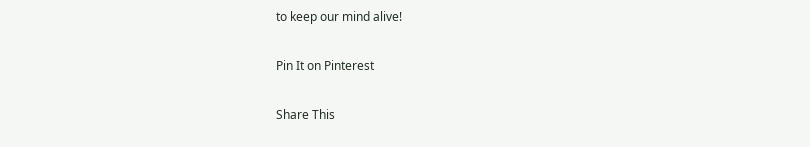to keep our mind alive!

Pin It on Pinterest

Share This